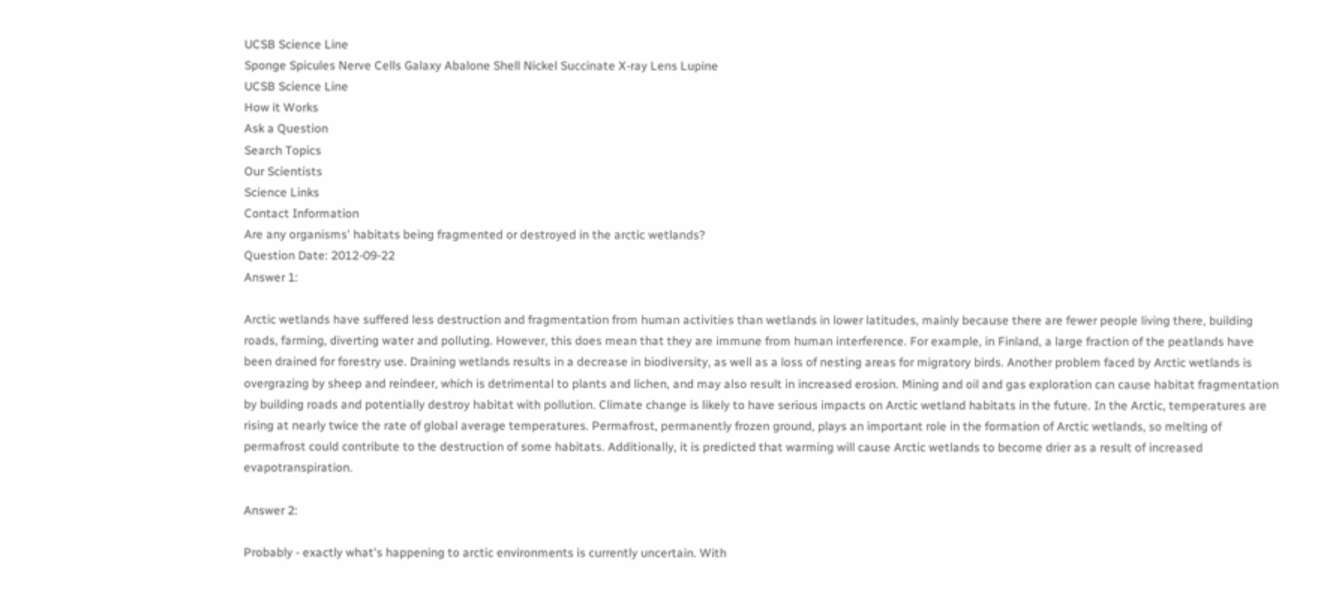UCSB Science Line
Sponge Spicules Nerve Cells Galaxy Abalone Shell Nickel Succinate X-ray Lens Lupine
UCSB Science Line
How it Works
Ask a Question
Search Topics
Our Scientists
Science Links
Contact Information
Are any organisms' habitats being fragmented or destroyed in the arctic wetlands?
Question Date: 2012-09-22
Answer 1:

Arctic wetlands have suffered less destruction and fragmentation from human activities than wetlands in lower latitudes, mainly because there are fewer people living there, building roads, farming, diverting water and polluting. However, this does mean that they are immune from human interference. For example, in Finland, a large fraction of the peatlands have been drained for forestry use. Draining wetlands results in a decrease in biodiversity, as well as a loss of nesting areas for migratory birds. Another problem faced by Arctic wetlands is overgrazing by sheep and reindeer, which is detrimental to plants and lichen, and may also result in increased erosion. Mining and oil and gas exploration can cause habitat fragmentation by building roads and potentially destroy habitat with pollution. Climate change is likely to have serious impacts on Arctic wetland habitats in the future. In the Arctic, temperatures are rising at nearly twice the rate of global average temperatures. Permafrost, permanently frozen ground, plays an important role in the formation of Arctic wetlands, so melting of permafrost could contribute to the destruction of some habitats. Additionally, it is predicted that warming will cause Arctic wetlands to become drier as a result of increased evapotranspiration.

Answer 2:

Probably - exactly what's happening to arctic environments is currently uncertain. With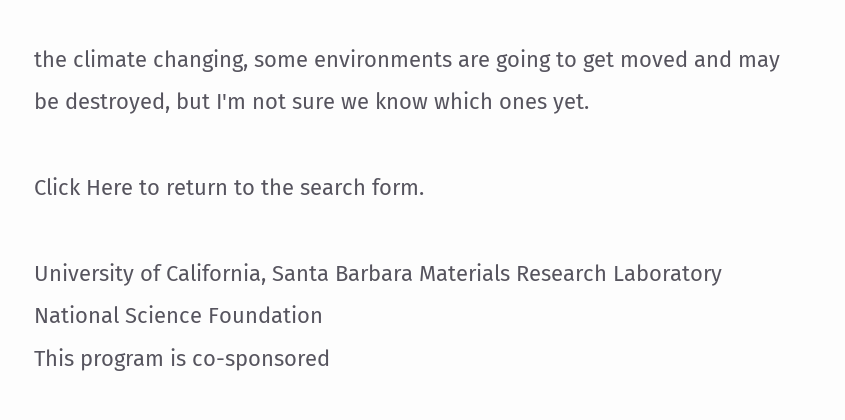the climate changing, some environments are going to get moved and may be destroyed, but I'm not sure we know which ones yet.

Click Here to return to the search form.

University of California, Santa Barbara Materials Research Laboratory National Science Foundation
This program is co-sponsored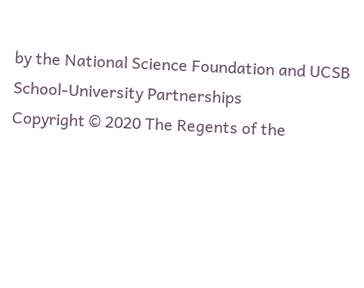by the National Science Foundation and UCSB School-University Partnerships
Copyright © 2020 The Regents of the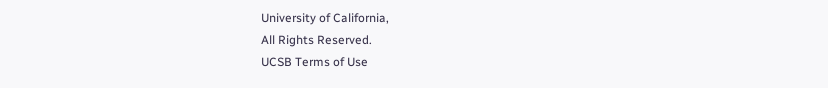University of California,
All Rights Reserved.
UCSB Terms of Use